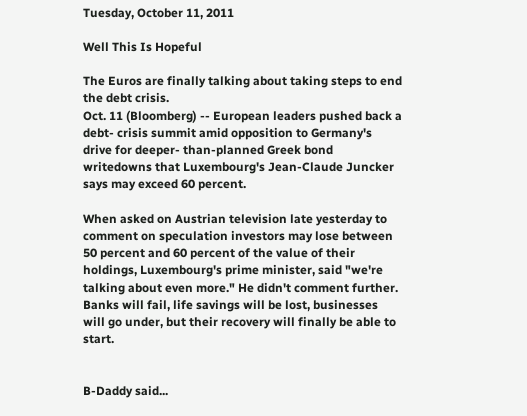Tuesday, October 11, 2011

Well This Is Hopeful

The Euros are finally talking about taking steps to end the debt crisis.
Oct. 11 (Bloomberg) -- European leaders pushed back a debt- crisis summit amid opposition to Germany's drive for deeper- than-planned Greek bond writedowns that Luxembourg's Jean-Claude Juncker says may exceed 60 percent.

When asked on Austrian television late yesterday to comment on speculation investors may lose between 50 percent and 60 percent of the value of their holdings, Luxembourg's prime minister, said "we're talking about even more." He didn't comment further.
Banks will fail, life savings will be lost, businesses will go under, but their recovery will finally be able to start.


B-Daddy said...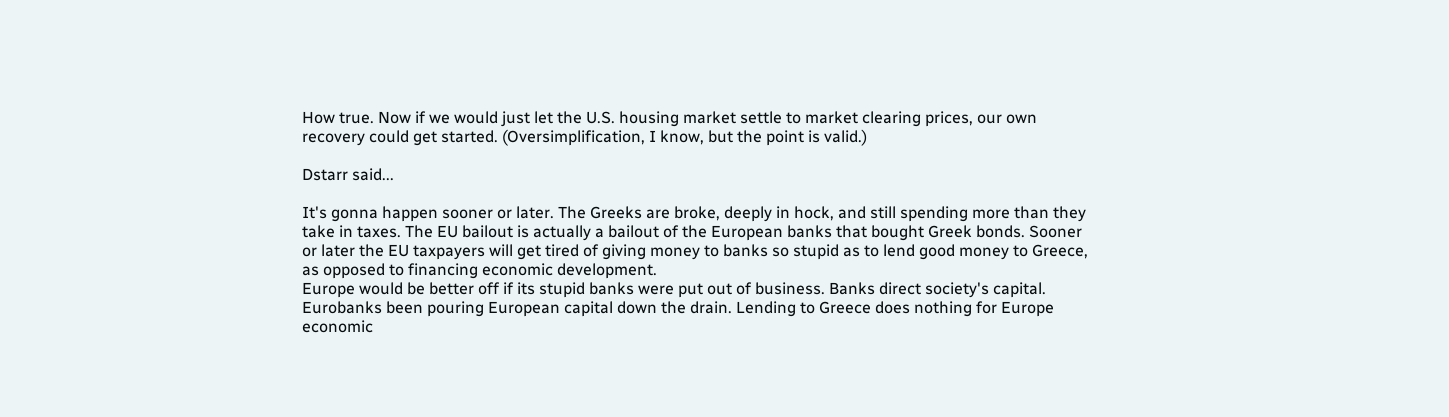How true. Now if we would just let the U.S. housing market settle to market clearing prices, our own recovery could get started. (Oversimplification, I know, but the point is valid.)

Dstarr said...

It's gonna happen sooner or later. The Greeks are broke, deeply in hock, and still spending more than they take in taxes. The EU bailout is actually a bailout of the European banks that bought Greek bonds. Sooner or later the EU taxpayers will get tired of giving money to banks so stupid as to lend good money to Greece, as opposed to financing economic development.
Europe would be better off if its stupid banks were put out of business. Banks direct society's capital. Eurobanks been pouring European capital down the drain. Lending to Greece does nothing for Europe economic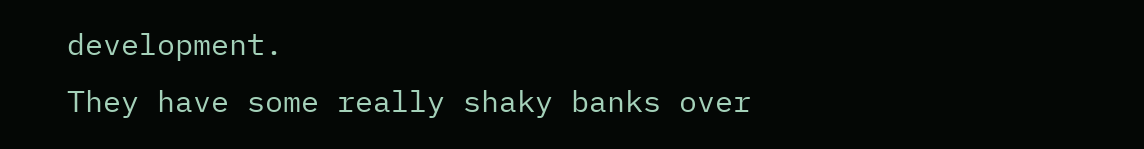development.
They have some really shaky banks over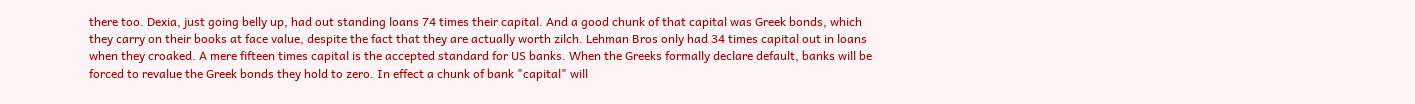there too. Dexia, just going belly up, had out standing loans 74 times their capital. And a good chunk of that capital was Greek bonds, which they carry on their books at face value, despite the fact that they are actually worth zilch. Lehman Bros only had 34 times capital out in loans when they croaked. A mere fifteen times capital is the accepted standard for US banks. When the Greeks formally declare default, banks will be forced to revalue the Greek bonds they hold to zero. In effect a chunk of bank "capital" will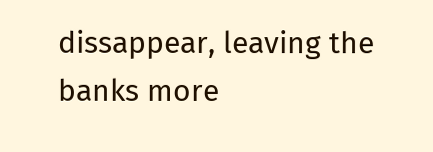dissappear, leaving the banks more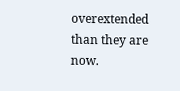overextended than they are now.